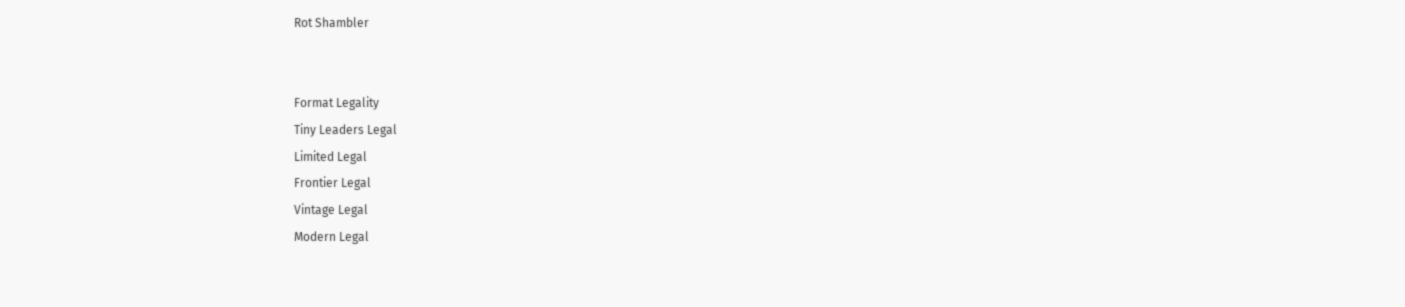Rot Shambler


Format Legality
Tiny Leaders Legal
Limited Legal
Frontier Legal
Vintage Legal
Modern Legal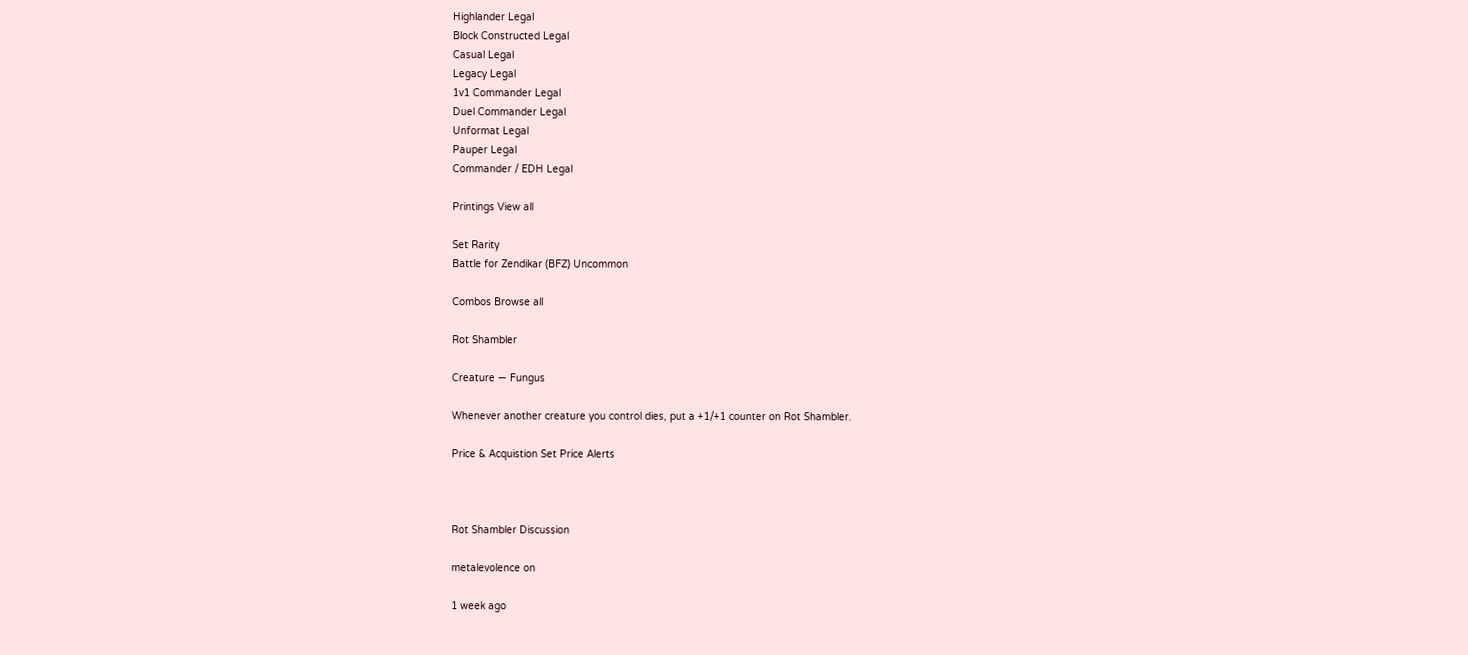Highlander Legal
Block Constructed Legal
Casual Legal
Legacy Legal
1v1 Commander Legal
Duel Commander Legal
Unformat Legal
Pauper Legal
Commander / EDH Legal

Printings View all

Set Rarity
Battle for Zendikar (BFZ) Uncommon

Combos Browse all

Rot Shambler

Creature — Fungus

Whenever another creature you control dies, put a +1/+1 counter on Rot Shambler.

Price & Acquistion Set Price Alerts



Rot Shambler Discussion

metalevolence on

1 week ago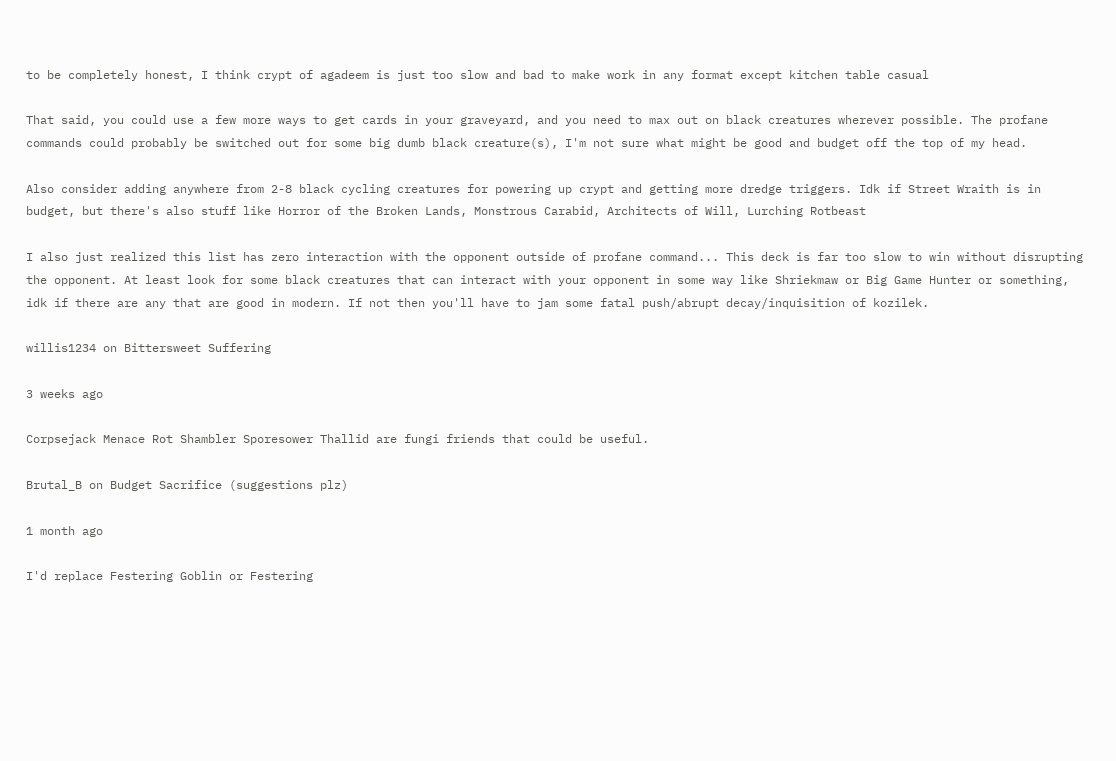to be completely honest, I think crypt of agadeem is just too slow and bad to make work in any format except kitchen table casual

That said, you could use a few more ways to get cards in your graveyard, and you need to max out on black creatures wherever possible. The profane commands could probably be switched out for some big dumb black creature(s), I'm not sure what might be good and budget off the top of my head.

Also consider adding anywhere from 2-8 black cycling creatures for powering up crypt and getting more dredge triggers. Idk if Street Wraith is in budget, but there's also stuff like Horror of the Broken Lands, Monstrous Carabid, Architects of Will, Lurching Rotbeast

I also just realized this list has zero interaction with the opponent outside of profane command... This deck is far too slow to win without disrupting the opponent. At least look for some black creatures that can interact with your opponent in some way like Shriekmaw or Big Game Hunter or something, idk if there are any that are good in modern. If not then you'll have to jam some fatal push/abrupt decay/inquisition of kozilek.

willis1234 on Bittersweet Suffering

3 weeks ago

Corpsejack Menace Rot Shambler Sporesower Thallid are fungi friends that could be useful.

Brutal_B on Budget Sacrifice (suggestions plz)

1 month ago

I'd replace Festering Goblin or Festering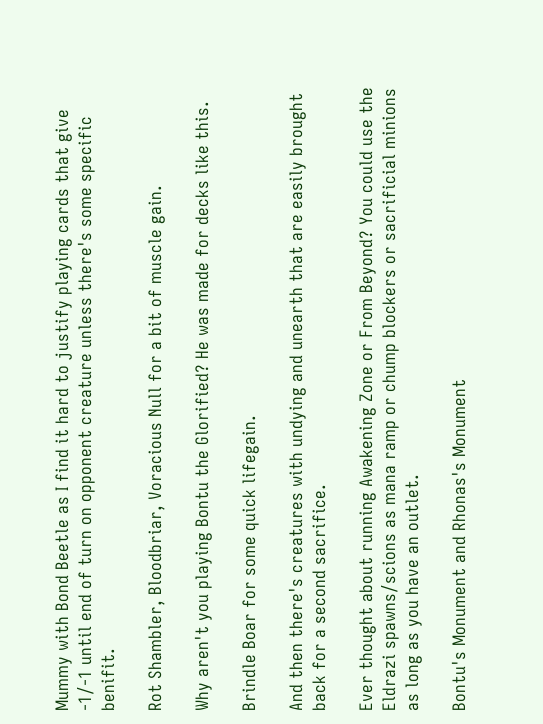Mummy with Bond Beetle as I find it hard to justify playing cards that give -1/-1 until end of turn on opponent creature unless there's some specific benifit.

Rot Shambler, Bloodbriar, Voracious Null for a bit of muscle gain.

Why aren't you playing Bontu the Glorified? He was made for decks like this.

Brindle Boar for some quick lifegain.

And then there's creatures with undying and unearth that are easily brought back for a second sacrifice.

Ever thought about running Awakening Zone or From Beyond? You could use the Eldrazi spawns/scions as mana ramp or chump blockers or sacrificial minions as long as you have an outlet.

Bontu's Monument and Rhonas's Monument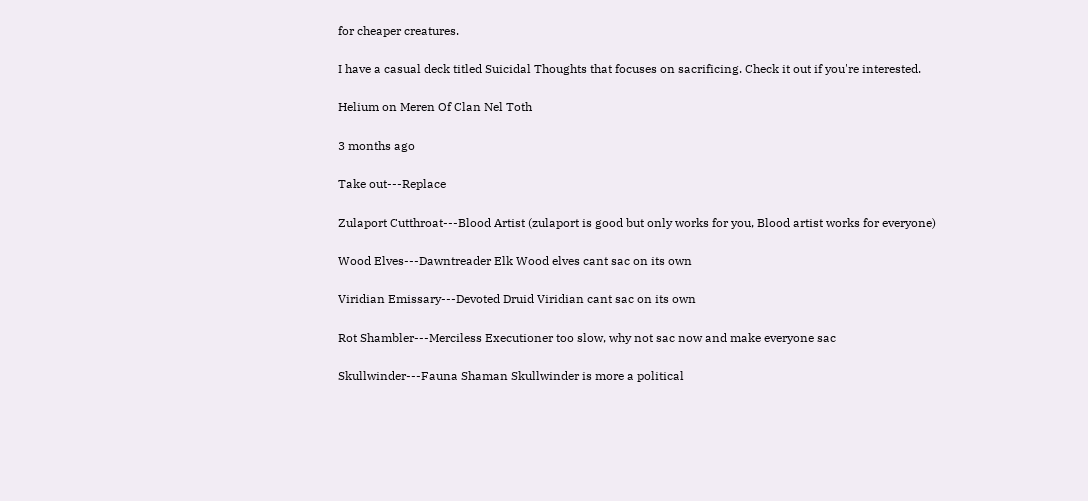for cheaper creatures.

I have a casual deck titled Suicidal Thoughts that focuses on sacrificing. Check it out if you're interested.

Helium on Meren Of Clan Nel Toth

3 months ago

Take out---Replace

Zulaport Cutthroat---Blood Artist (zulaport is good but only works for you, Blood artist works for everyone)

Wood Elves---Dawntreader Elk Wood elves cant sac on its own

Viridian Emissary---Devoted Druid Viridian cant sac on its own

Rot Shambler---Merciless Executioner too slow, why not sac now and make everyone sac

Skullwinder---Fauna Shaman Skullwinder is more a political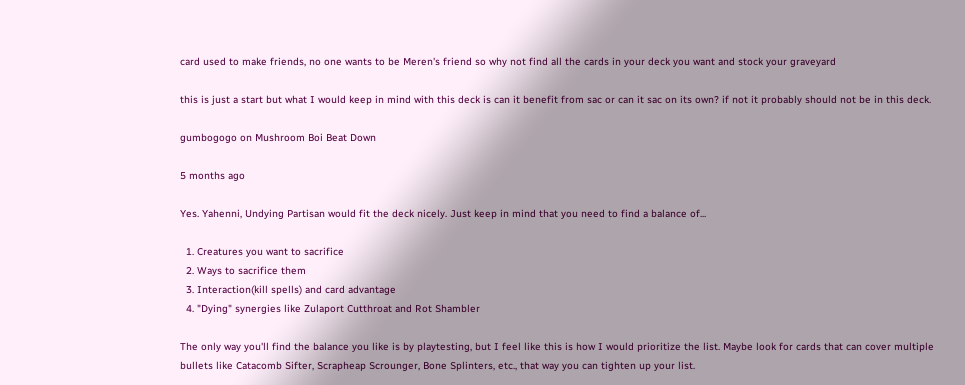card used to make friends, no one wants to be Meren's friend so why not find all the cards in your deck you want and stock your graveyard

this is just a start but what I would keep in mind with this deck is can it benefit from sac or can it sac on its own? if not it probably should not be in this deck.

gumbogogo on Mushroom Boi Beat Down

5 months ago

Yes. Yahenni, Undying Partisan would fit the deck nicely. Just keep in mind that you need to find a balance of...

  1. Creatures you want to sacrifice
  2. Ways to sacrifice them
  3. Interaction(kill spells) and card advantage
  4. "Dying" synergies like Zulaport Cutthroat and Rot Shambler

The only way you'll find the balance you like is by playtesting, but I feel like this is how I would prioritize the list. Maybe look for cards that can cover multiple bullets like Catacomb Sifter, Scrapheap Scrounger, Bone Splinters, etc., that way you can tighten up your list.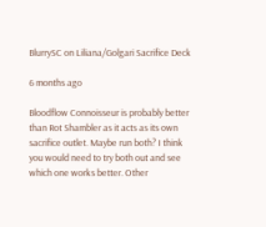BlurrySC on Liliana/Golgari Sacrifice Deck

6 months ago

Bloodflow Connoisseur is probably better than Rot Shambler as it acts as its own sacrifice outlet. Maybe run both? I think you would need to try both out and see which one works better. Other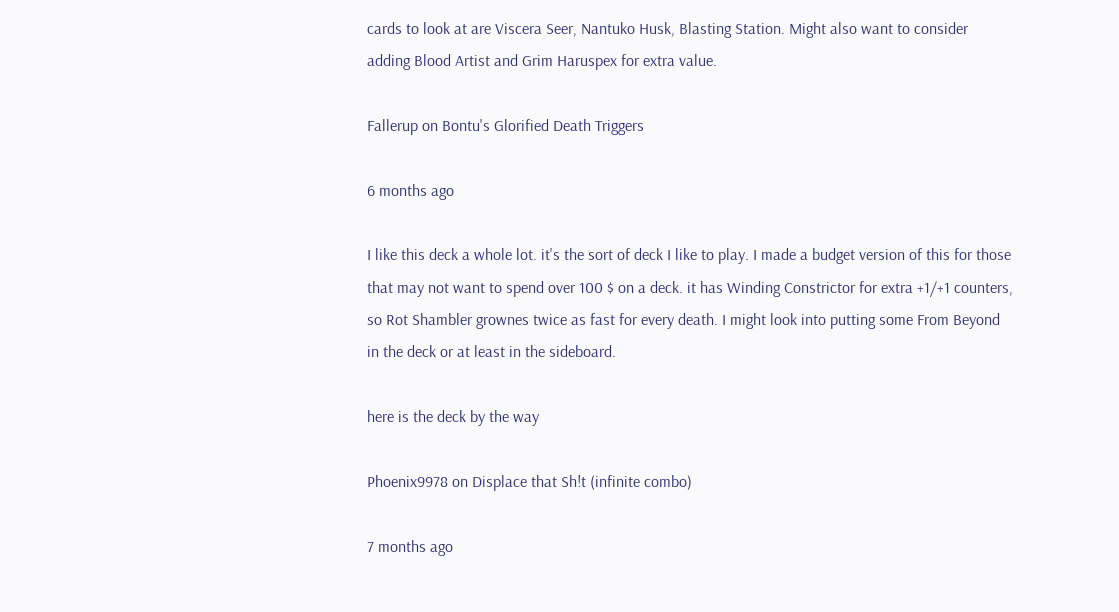cards to look at are Viscera Seer, Nantuko Husk, Blasting Station. Might also want to consider adding Blood Artist and Grim Haruspex for extra value.

Fallerup on Bontu's Glorified Death Triggers

6 months ago

I like this deck a whole lot. it's the sort of deck I like to play. I made a budget version of this for those that may not want to spend over 100 $ on a deck. it has Winding Constrictor for extra +1/+1 counters, so Rot Shambler grownes twice as fast for every death. I might look into putting some From Beyond in the deck or at least in the sideboard.

here is the deck by the way

Phoenix9978 on Displace that Sh!t (infinite combo)

7 months ago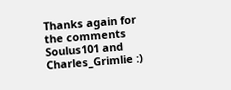Thanks again for the comments Soulus101 and Charles_Grimlie :)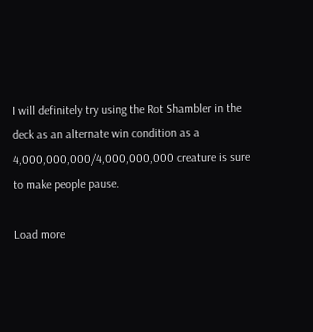I will definitely try using the Rot Shambler in the deck as an alternate win condition as a 4,000,000,000/4,000,000,000 creature is sure to make people pause.

Load more